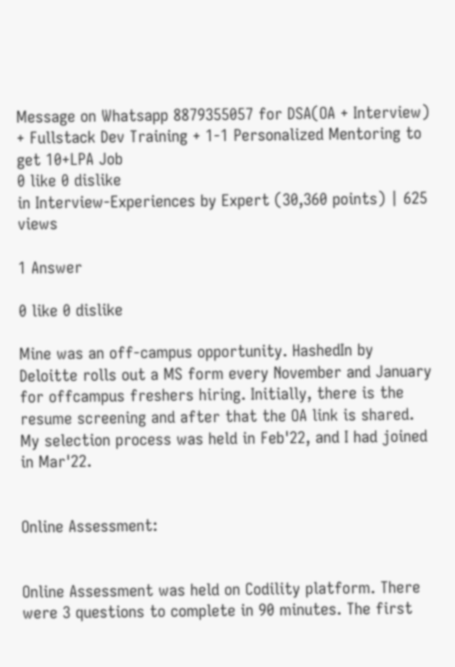Message on Whatsapp 8879355057 for DSA(OA + Interview) + Fullstack Dev Training + 1-1 Personalized Mentoring to get 10+LPA Job
0 like 0 dislike
in Interview-Experiences by Expert (30,360 points) | 625 views

1 Answer

0 like 0 dislike

Mine was an off-campus opportunity. HashedIn by Deloitte rolls out a MS form every November and January for offcampus freshers hiring. Initially, there is the resume screening and after that the OA link is shared. My selection process was held in Feb'22, and I had joined in Mar'22.


Online Assessment:


Online Assessment was held on Codility platform. There were 3 questions to complete in 90 minutes. The first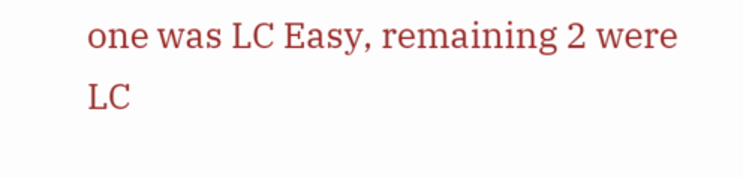one was LC Easy, remaining 2 were LC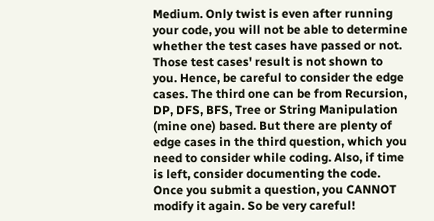Medium. Only twist is even after running your code, you will not be able to determine whether the test cases have passed or not. Those test cases' result is not shown to you. Hence, be careful to consider the edge cases. The third one can be from Recursion, DP, DFS, BFS, Tree or String Manipulation (mine one) based. But there are plenty of edge cases in the third question, which you need to consider while coding. Also, if time is left, consider documenting the code. Once you submit a question, you CANNOT modify it again. So be very careful!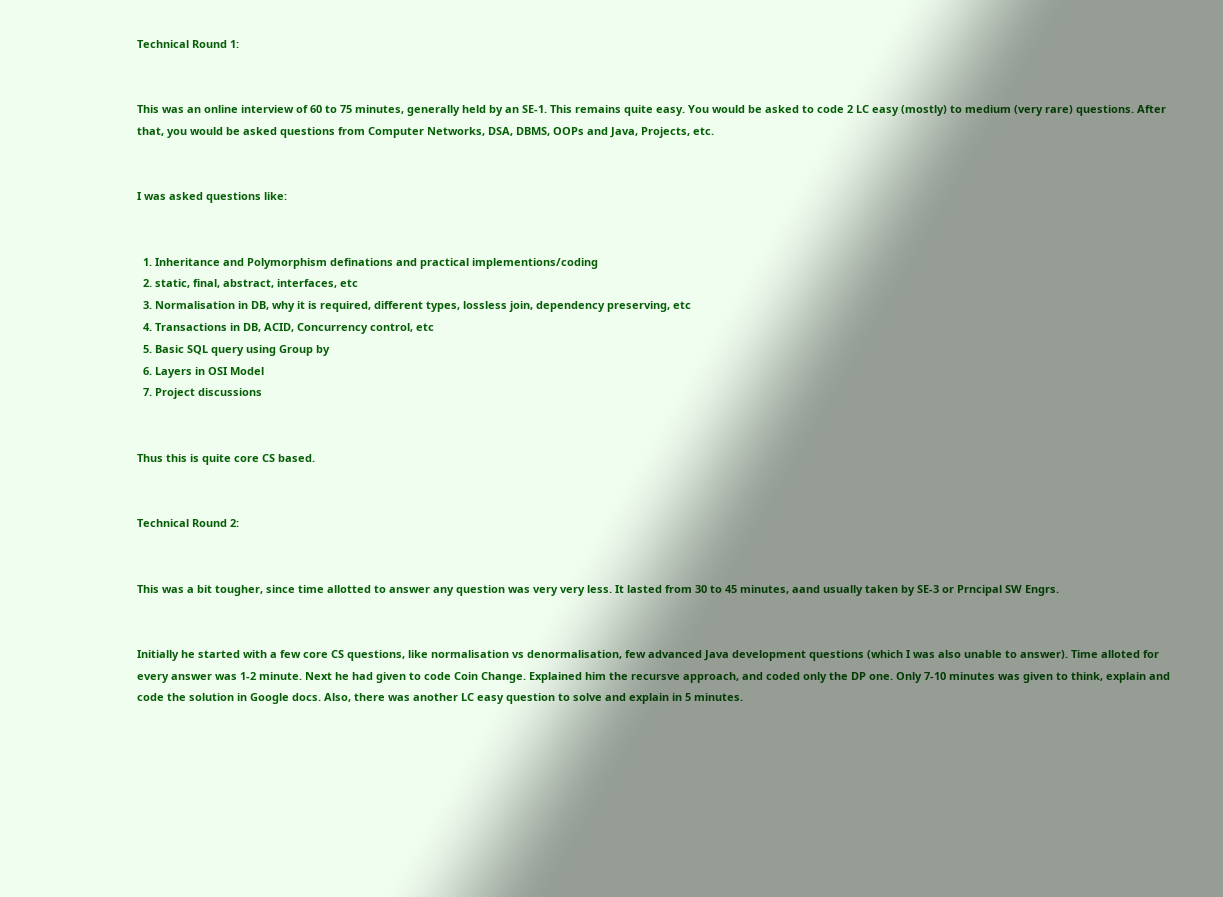Technical Round 1:


This was an online interview of 60 to 75 minutes, generally held by an SE-1. This remains quite easy. You would be asked to code 2 LC easy (mostly) to medium (very rare) questions. After that, you would be asked questions from Computer Networks, DSA, DBMS, OOPs and Java, Projects, etc.


I was asked questions like:


  1. Inheritance and Polymorphism definations and practical implementions/coding
  2. static, final, abstract, interfaces, etc
  3. Normalisation in DB, why it is required, different types, lossless join, dependency preserving, etc
  4. Transactions in DB, ACID, Concurrency control, etc
  5. Basic SQL query using Group by
  6. Layers in OSI Model
  7. Project discussions


Thus this is quite core CS based.


Technical Round 2:


This was a bit tougher, since time allotted to answer any question was very very less. It lasted from 30 to 45 minutes, aand usually taken by SE-3 or Prncipal SW Engrs.


Initially he started with a few core CS questions, like normalisation vs denormalisation, few advanced Java development questions (which I was also unable to answer). Time alloted for every answer was 1-2 minute. Next he had given to code Coin Change. Explained him the recursve approach, and coded only the DP one. Only 7-10 minutes was given to think, explain and code the solution in Google docs. Also, there was another LC easy question to solve and explain in 5 minutes.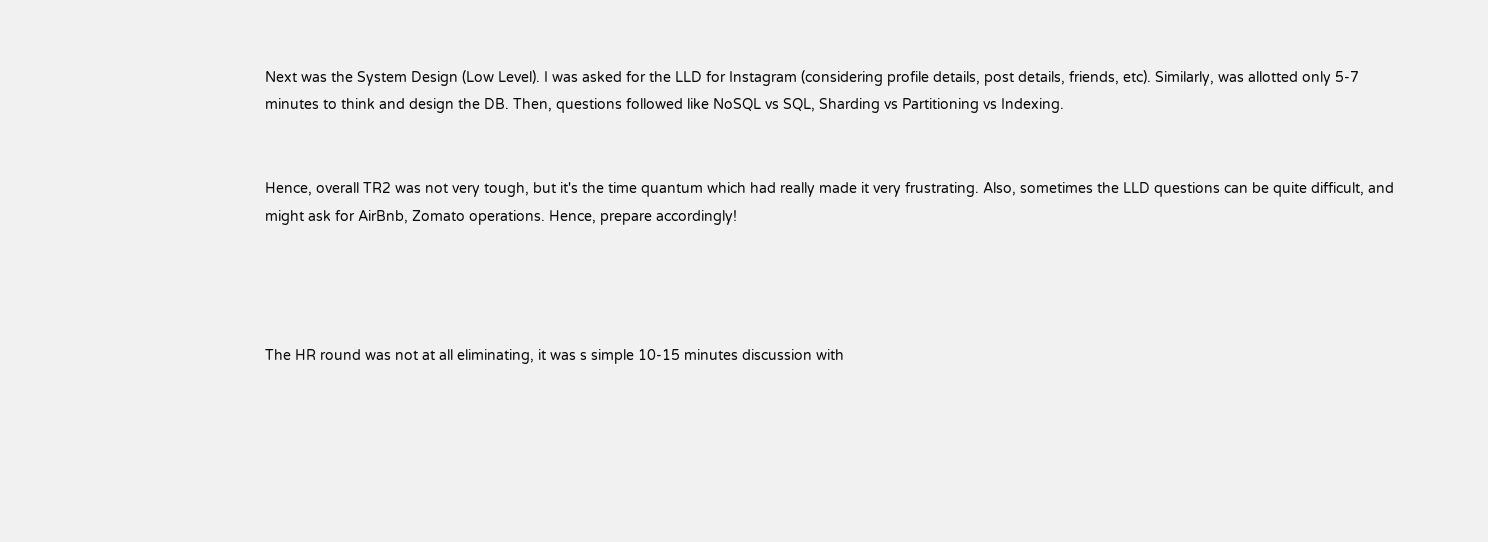Next was the System Design (Low Level). I was asked for the LLD for Instagram (considering profile details, post details, friends, etc). Similarly, was allotted only 5-7 minutes to think and design the DB. Then, questions followed like NoSQL vs SQL, Sharding vs Partitioning vs Indexing.


Hence, overall TR2 was not very tough, but it's the time quantum which had really made it very frustrating. Also, sometimes the LLD questions can be quite difficult, and might ask for AirBnb, Zomato operations. Hence, prepare accordingly!




The HR round was not at all eliminating, it was s simple 10-15 minutes discussion with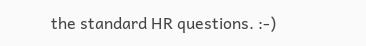the standard HR questions. :-)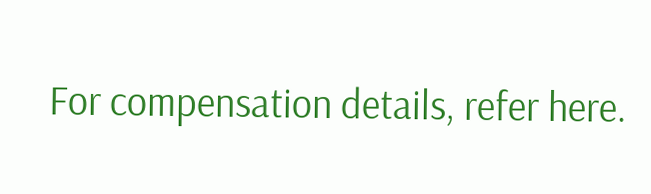For compensation details, refer here.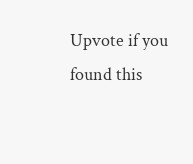Upvote if you found this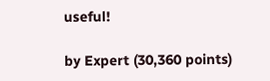useful!

by Expert (30,360 points)